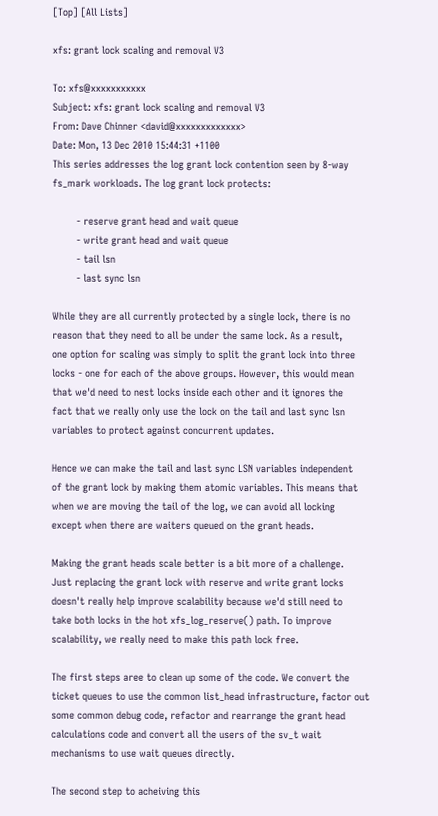[Top] [All Lists]

xfs: grant lock scaling and removal V3

To: xfs@xxxxxxxxxxx
Subject: xfs: grant lock scaling and removal V3
From: Dave Chinner <david@xxxxxxxxxxxxx>
Date: Mon, 13 Dec 2010 15:44:31 +1100
This series addresses the log grant lock contention seen by 8-way
fs_mark workloads. The log grant lock protects:

        - reserve grant head and wait queue
        - write grant head and wait queue
        - tail lsn
        - last sync lsn

While they are all currently protected by a single lock, there is no
reason that they need to all be under the same lock. As a result,
one option for scaling was simply to split the grant lock into three
locks - one for each of the above groups. However, this would mean
that we'd need to nest locks inside each other and it ignores the
fact that we really only use the lock on the tail and last sync lsn
variables to protect against concurrent updates.

Hence we can make the tail and last sync LSN variables independent
of the grant lock by making them atomic variables. This means that
when we are moving the tail of the log, we can avoid all locking
except when there are waiters queued on the grant heads.

Making the grant heads scale better is a bit more of a challenge.
Just replacing the grant lock with reserve and write grant locks
doesn't really help improve scalability because we'd still need to
take both locks in the hot xfs_log_reserve() path. To improve
scalability, we really need to make this path lock free.

The first steps aree to clean up some of the code. We convert the
ticket queues to use the common list_head infrastructure, factor out
some common debug code, refactor and rearrange the grant head
calculations code and convert all the users of the sv_t wait
mechanisms to use wait queues directly.

The second step to acheiving this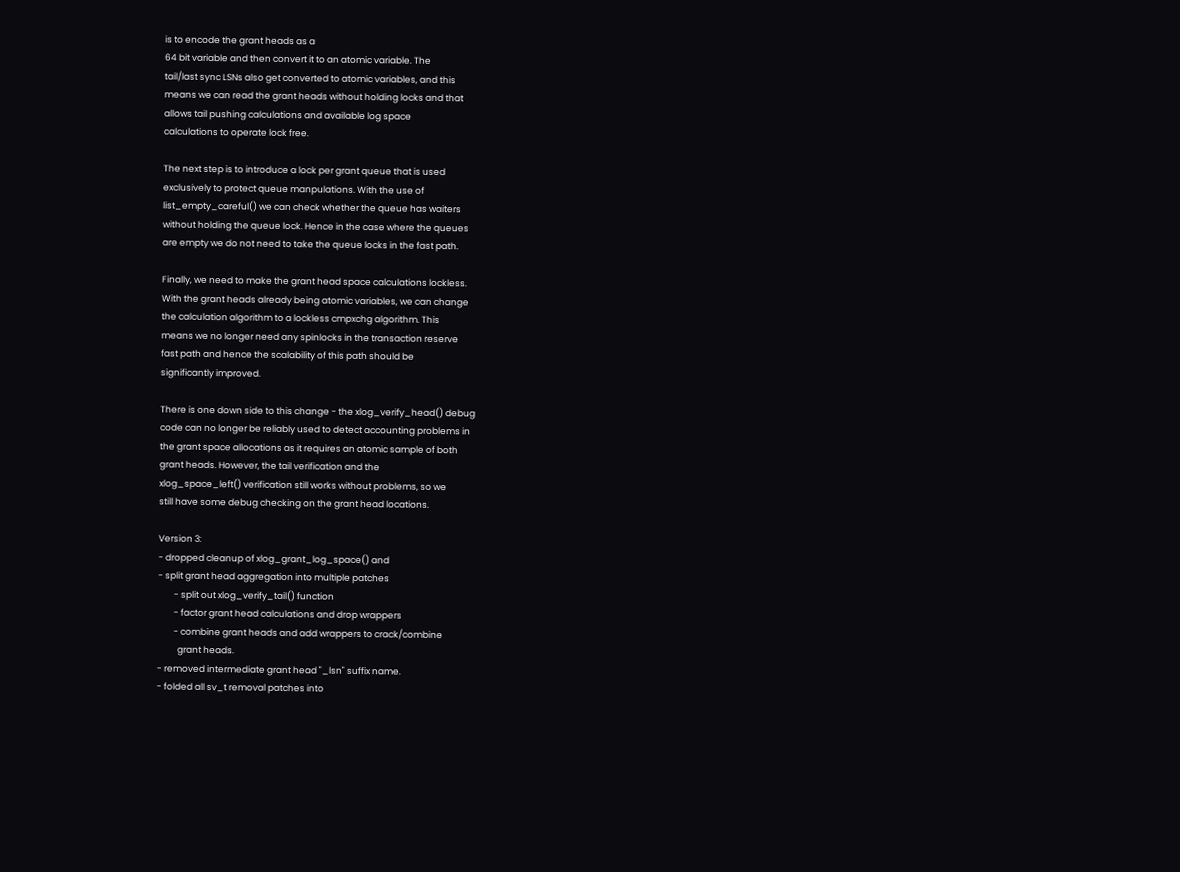is to encode the grant heads as a
64 bit variable and then convert it to an atomic variable. The
tail/last sync LSNs also get converted to atomic variables, and this
means we can read the grant heads without holding locks and that
allows tail pushing calculations and available log space
calculations to operate lock free.

The next step is to introduce a lock per grant queue that is used
exclusively to protect queue manpulations. With the use of
list_empty_careful() we can check whether the queue has waiters
without holding the queue lock. Hence in the case where the queues
are empty we do not need to take the queue locks in the fast path.

Finally, we need to make the grant head space calculations lockless.
With the grant heads already being atomic variables, we can change
the calculation algorithm to a lockless cmpxchg algorithm. This
means we no longer need any spinlocks in the transaction reserve
fast path and hence the scalability of this path should be
significantly improved.

There is one down side to this change - the xlog_verify_head() debug
code can no longer be reliably used to detect accounting problems in
the grant space allocations as it requires an atomic sample of both
grant heads. However, the tail verification and the
xlog_space_left() verification still works without problems, so we
still have some debug checking on the grant head locations.

Version 3:
- dropped cleanup of xlog_grant_log_space() and
- split grant head aggregation into multiple patches
        - split out xlog_verify_tail() function
        - factor grant head calculations and drop wrappers
        - combine grant heads and add wrappers to crack/combine
          grant heads.
- removed intermediate grant head "_lsn" suffix name.
- folded all sv_t removal patches into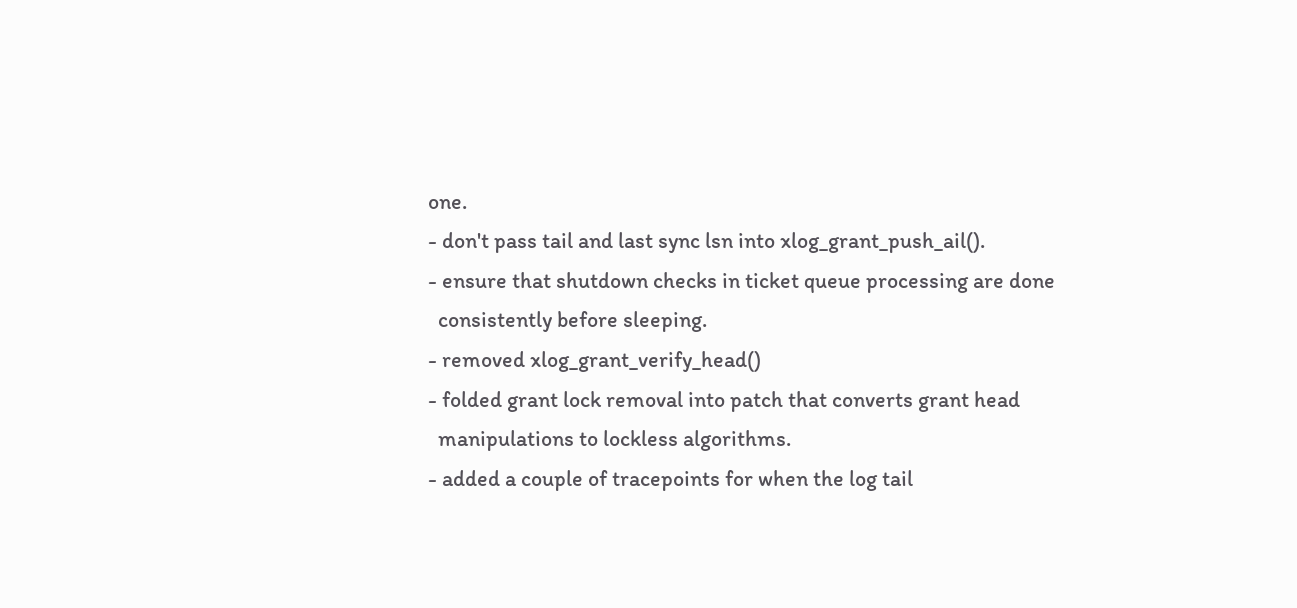one.
- don't pass tail and last sync lsn into xlog_grant_push_ail().
- ensure that shutdown checks in ticket queue processing are done
  consistently before sleeping.
- removed xlog_grant_verify_head()
- folded grant lock removal into patch that converts grant head
  manipulations to lockless algorithms.
- added a couple of tracepoints for when the log tail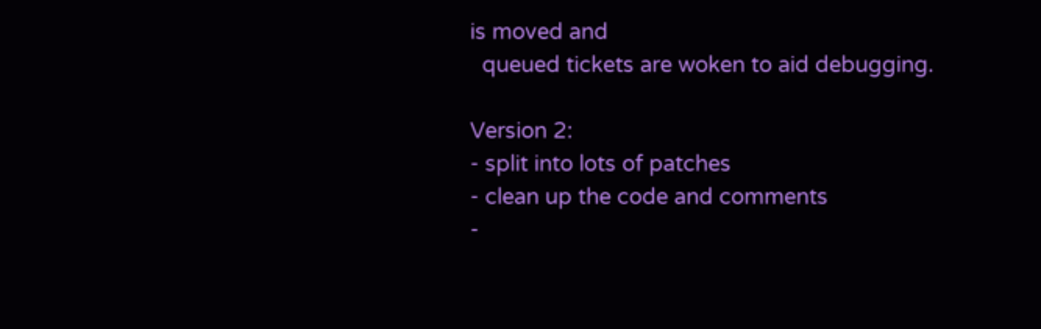is moved and
  queued tickets are woken to aid debugging.

Version 2:
- split into lots of patches
- clean up the code and comments
-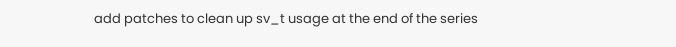add patches to clean up sv_t usage at the end of the series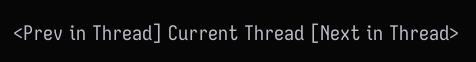<Prev in Thread] Current Thread [Next in Thread>